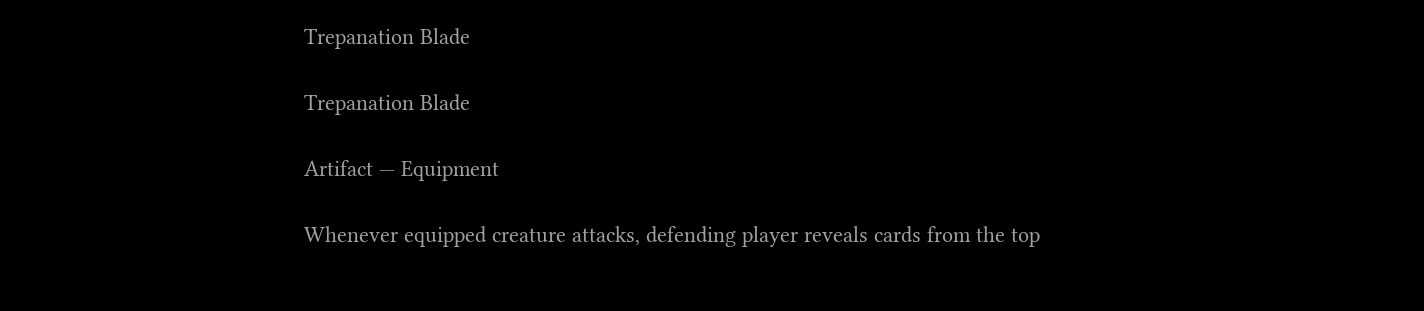Trepanation Blade

Trepanation Blade

Artifact — Equipment

Whenever equipped creature attacks, defending player reveals cards from the top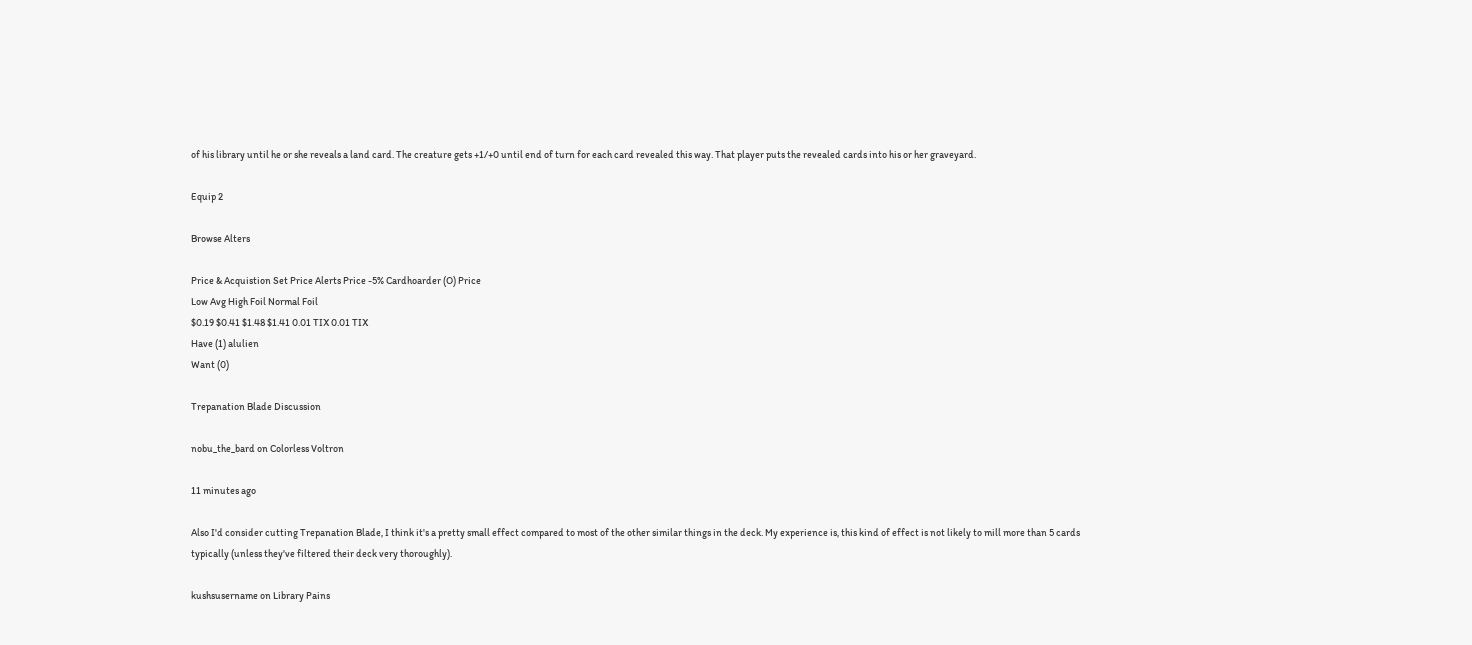of his library until he or she reveals a land card. The creature gets +1/+0 until end of turn for each card revealed this way. That player puts the revealed cards into his or her graveyard.

Equip 2

Browse Alters

Price & Acquistion Set Price Alerts Price -5% Cardhoarder (O) Price
Low Avg High Foil Normal Foil
$0.19 $0.41 $1.48 $1.41 0.01 TIX 0.01 TIX
Have (1) alulien
Want (0)

Trepanation Blade Discussion

nobu_the_bard on Colorless Voltron

11 minutes ago

Also I'd consider cutting Trepanation Blade, I think it's a pretty small effect compared to most of the other similar things in the deck. My experience is, this kind of effect is not likely to mill more than 5 cards typically (unless they've filtered their deck very thoroughly).

kushsusername on Library Pains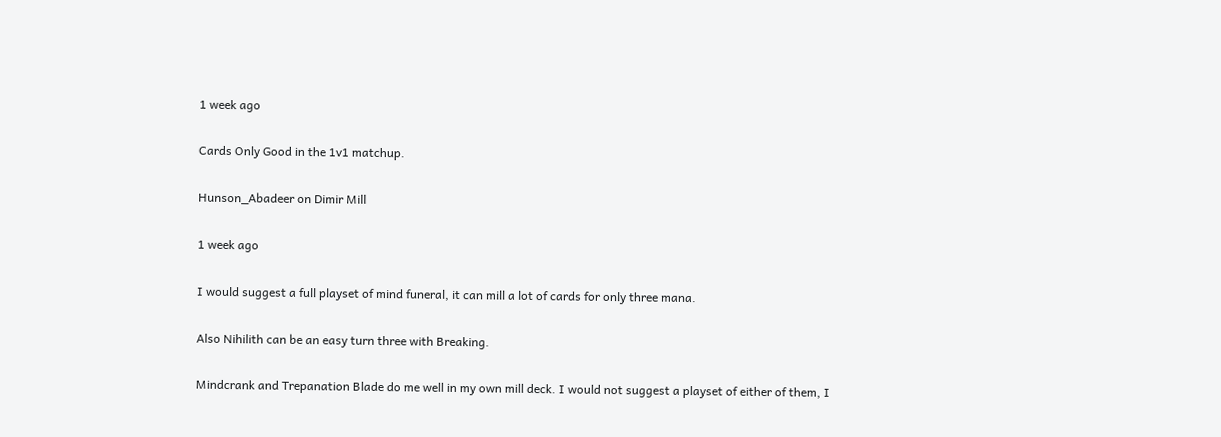1 week ago

Cards Only Good in the 1v1 matchup.

Hunson_Abadeer on Dimir Mill

1 week ago

I would suggest a full playset of mind funeral, it can mill a lot of cards for only three mana.

Also Nihilith can be an easy turn three with Breaking.

Mindcrank and Trepanation Blade do me well in my own mill deck. I would not suggest a playset of either of them, I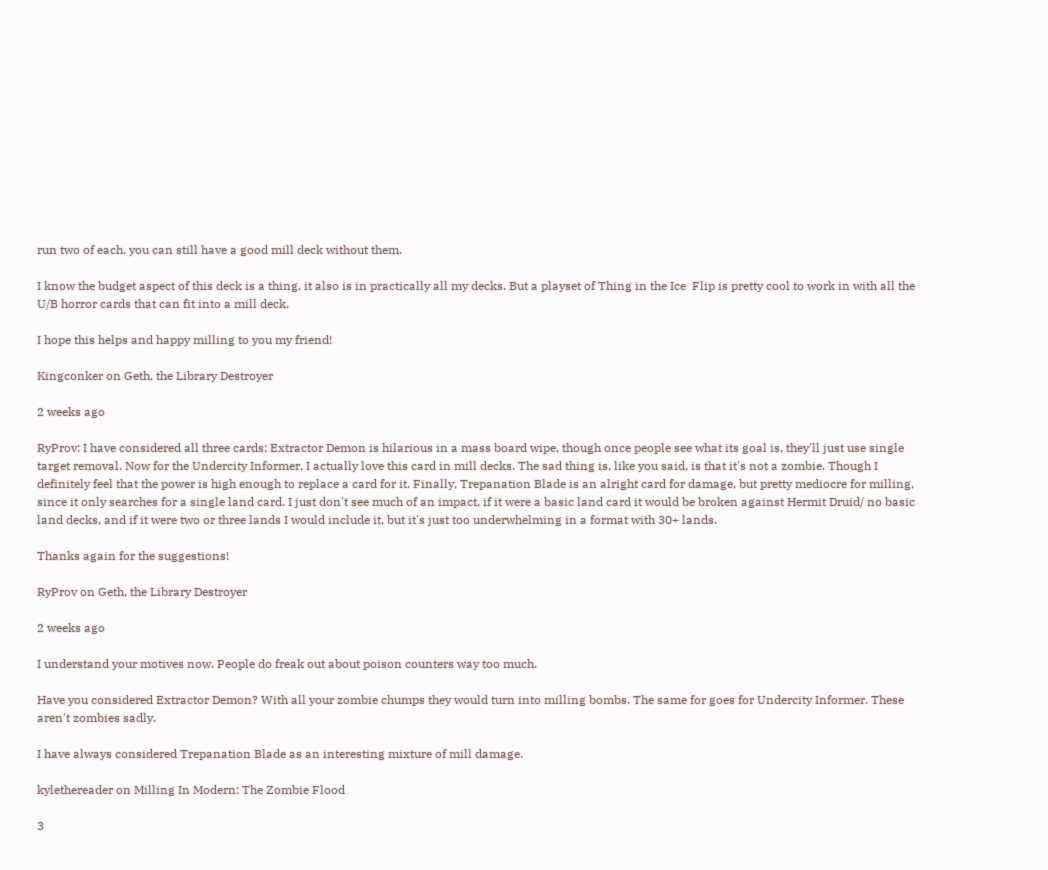run two of each. you can still have a good mill deck without them.

I know the budget aspect of this deck is a thing, it also is in practically all my decks. But a playset of Thing in the Ice  Flip is pretty cool to work in with all the U/B horror cards that can fit into a mill deck.

I hope this helps and happy milling to you my friend!

Kingconker on Geth, the Library Destroyer

2 weeks ago

RyProv: I have considered all three cards; Extractor Demon is hilarious in a mass board wipe, though once people see what its goal is, they'll just use single target removal. Now for the Undercity Informer, I actually love this card in mill decks. The sad thing is, like you said, is that it's not a zombie. Though I definitely feel that the power is high enough to replace a card for it. Finally, Trepanation Blade is an alright card for damage, but pretty mediocre for milling, since it only searches for a single land card. I just don't see much of an impact, if it were a basic land card it would be broken against Hermit Druid/ no basic land decks, and if it were two or three lands I would include it, but it's just too underwhelming in a format with 30+ lands.

Thanks again for the suggestions!

RyProv on Geth, the Library Destroyer

2 weeks ago

I understand your motives now. People do freak out about poison counters way too much.

Have you considered Extractor Demon? With all your zombie chumps they would turn into milling bombs. The same for goes for Undercity Informer. These aren't zombies sadly.

I have always considered Trepanation Blade as an interesting mixture of mill damage.

kylethereader on Milling In Modern: The Zombie Flood

3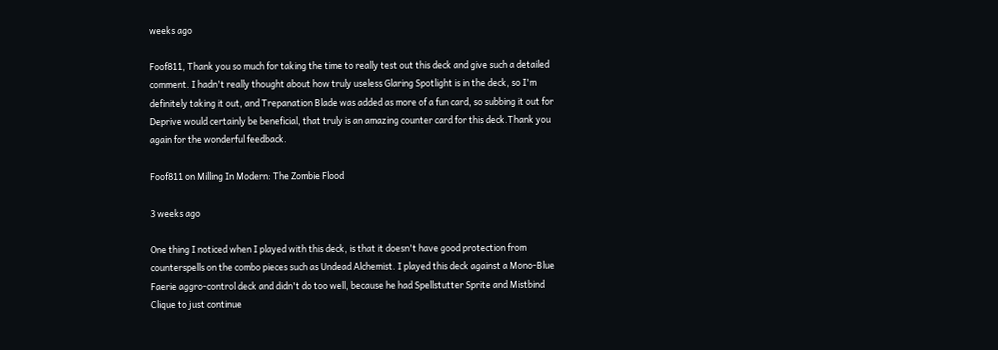weeks ago

Foof811, Thank you so much for taking the time to really test out this deck and give such a detailed comment. I hadn't really thought about how truly useless Glaring Spotlight is in the deck, so I'm definitely taking it out, and Trepanation Blade was added as more of a fun card, so subbing it out for Deprive would certainly be beneficial, that truly is an amazing counter card for this deck.Thank you again for the wonderful feedback.

Foof811 on Milling In Modern: The Zombie Flood

3 weeks ago

One thing I noticed when I played with this deck, is that it doesn't have good protection from counterspells on the combo pieces such as Undead Alchemist. I played this deck against a Mono-Blue Faerie aggro-control deck and didn't do too well, because he had Spellstutter Sprite and Mistbind Clique to just continue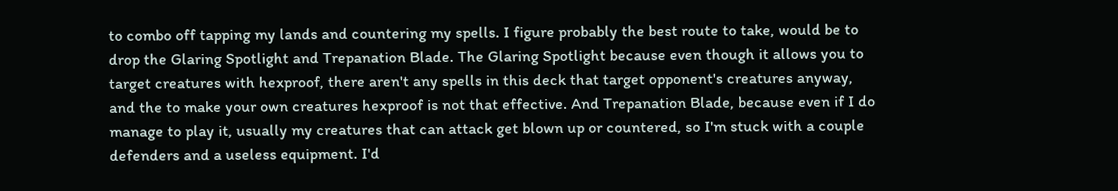to combo off tapping my lands and countering my spells. I figure probably the best route to take, would be to drop the Glaring Spotlight and Trepanation Blade. The Glaring Spotlight because even though it allows you to target creatures with hexproof, there aren't any spells in this deck that target opponent's creatures anyway, and the to make your own creatures hexproof is not that effective. And Trepanation Blade, because even if I do manage to play it, usually my creatures that can attack get blown up or countered, so I'm stuck with a couple defenders and a useless equipment. I'd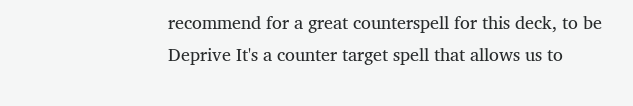recommend for a great counterspell for this deck, to be Deprive It's a counter target spell that allows us to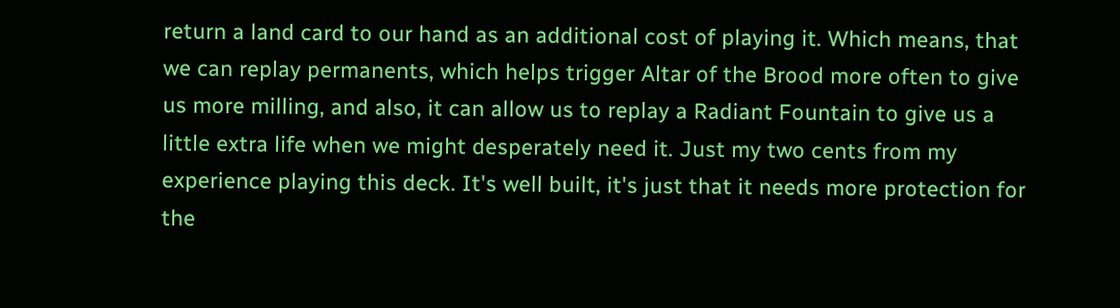return a land card to our hand as an additional cost of playing it. Which means, that we can replay permanents, which helps trigger Altar of the Brood more often to give us more milling, and also, it can allow us to replay a Radiant Fountain to give us a little extra life when we might desperately need it. Just my two cents from my experience playing this deck. It's well built, it's just that it needs more protection for the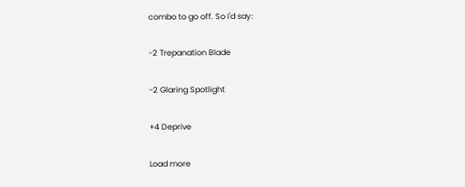combo to go off. So I'd say:

-2 Trepanation Blade

-2 Glaring Spotlight

+4 Deprive

Load more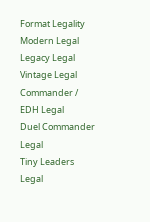Format Legality
Modern Legal
Legacy Legal
Vintage Legal
Commander / EDH Legal
Duel Commander Legal
Tiny Leaders Legal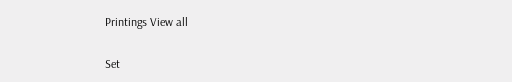Printings View all

Set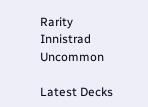Rarity
Innistrad Uncommon

Latest Decks